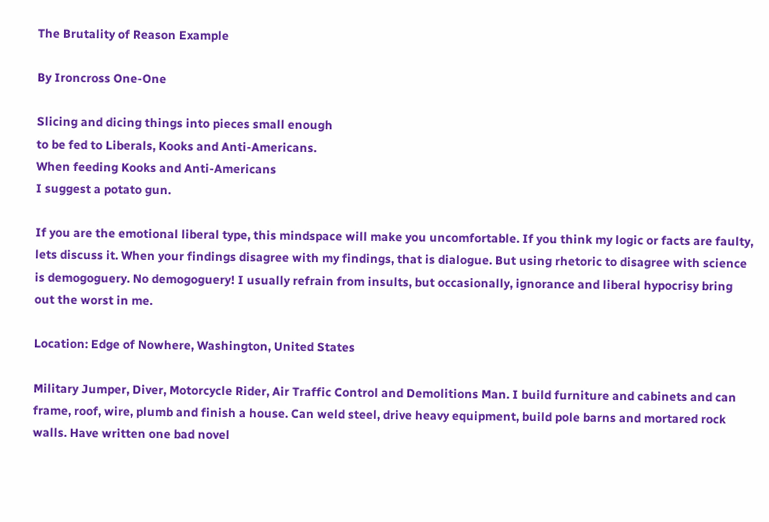The Brutality of Reason Example

By Ironcross One-One

Slicing and dicing things into pieces small enough
to be fed to Liberals, Kooks and Anti-Americans.
When feeding Kooks and Anti-Americans
I suggest a potato gun.

If you are the emotional liberal type, this mindspace will make you uncomfortable. If you think my logic or facts are faulty, lets discuss it. When your findings disagree with my findings, that is dialogue. But using rhetoric to disagree with science is demogoguery. No demogoguery! I usually refrain from insults, but occasionally, ignorance and liberal hypocrisy bring out the worst in me.

Location: Edge of Nowhere, Washington, United States

Military Jumper, Diver, Motorcycle Rider, Air Traffic Control and Demolitions Man. I build furniture and cabinets and can frame, roof, wire, plumb and finish a house. Can weld steel, drive heavy equipment, build pole barns and mortared rock walls. Have written one bad novel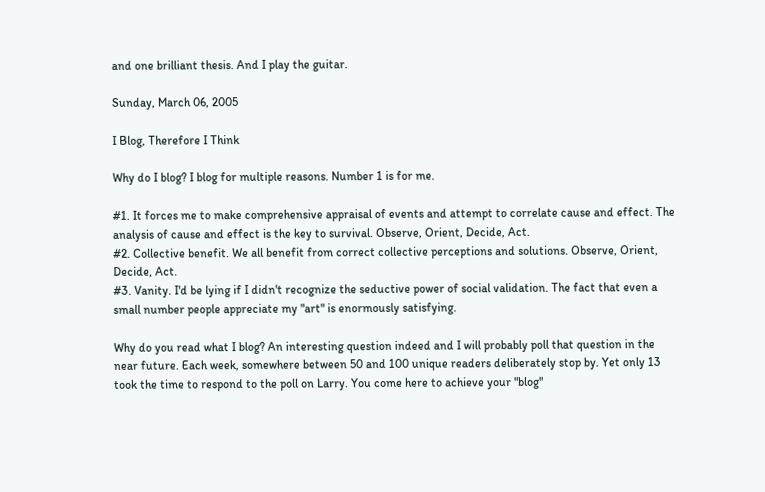and one brilliant thesis. And I play the guitar.

Sunday, March 06, 2005

I Blog, Therefore I Think

Why do I blog? I blog for multiple reasons. Number 1 is for me.

#1. It forces me to make comprehensive appraisal of events and attempt to correlate cause and effect. The analysis of cause and effect is the key to survival. Observe, Orient, Decide, Act.
#2. Collective benefit. We all benefit from correct collective perceptions and solutions. Observe, Orient, Decide, Act.
#3. Vanity. I'd be lying if I didn't recognize the seductive power of social validation. The fact that even a small number people appreciate my "art" is enormously satisfying.

Why do you read what I blog? An interesting question indeed and I will probably poll that question in the near future. Each week, somewhere between 50 and 100 unique readers deliberately stop by. Yet only 13 took the time to respond to the poll on Larry. You come here to achieve your "blog"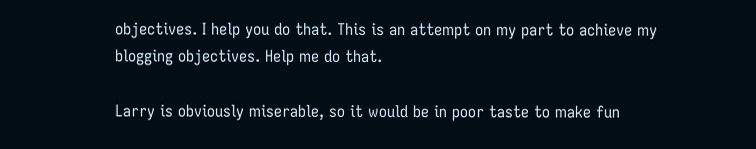objectives. I help you do that. This is an attempt on my part to achieve my blogging objectives. Help me do that.

Larry is obviously miserable, so it would be in poor taste to make fun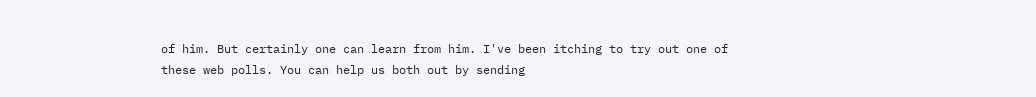of him. But certainly one can learn from him. I've been itching to try out one of these web polls. You can help us both out by sending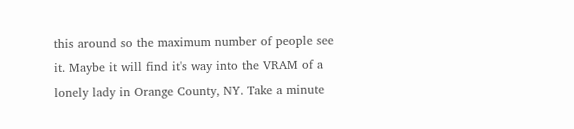this around so the maximum number of people see it. Maybe it will find it's way into the VRAM of a lonely lady in Orange County, NY. Take a minute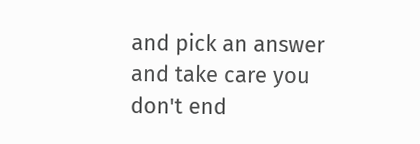and pick an answer and take care you don't end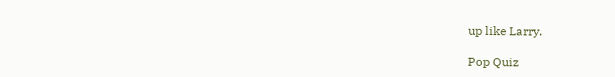up like Larry.

Pop Quiz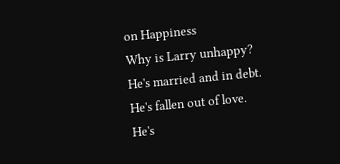on Happiness
Why is Larry unhappy?
He's married and in debt.
He's fallen out of love.
He's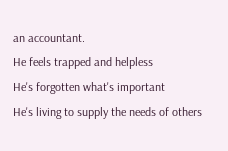an accountant.
He feels trapped and helpless
He's forgotten what's important
He's living to supply the needs of others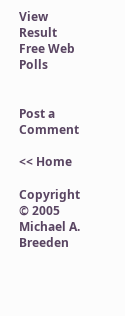View Result
Free Web Polls


Post a Comment

<< Home

Copyright © 2005 Michael A. Breeden